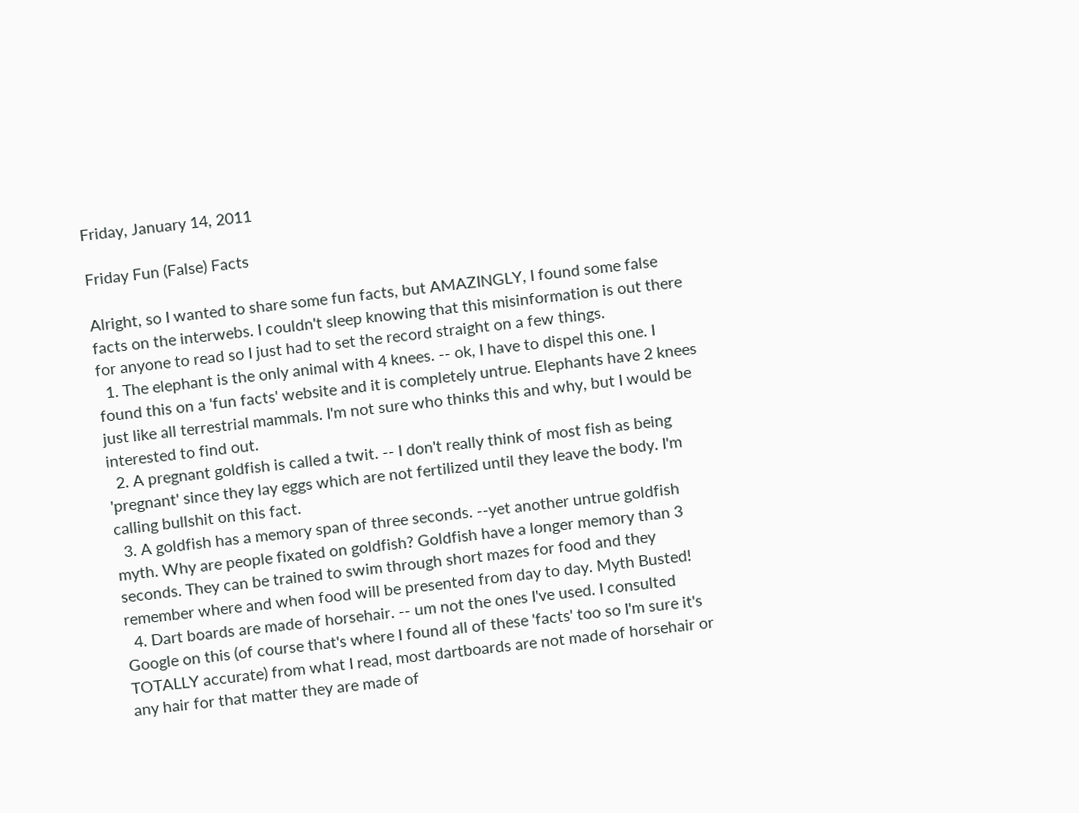Friday, January 14, 2011

Friday Fun (False) Facts

Alright, so I wanted to share some fun facts, but AMAZINGLY, I found some false facts on the interwebs. I couldn't sleep knowing that this misinformation is out there for anyone to read so I just had to set the record straight on a few things.
  1. The elephant is the only animal with 4 knees. -- ok, I have to dispel this one. I found this on a 'fun facts' website and it is completely untrue. Elephants have 2 knees just like all terrestrial mammals. I'm not sure who thinks this and why, but I would be interested to find out.
  2. A pregnant goldfish is called a twit. -- I don't really think of most fish as being 'pregnant' since they lay eggs which are not fertilized until they leave the body. I'm calling bullshit on this fact.
  3. A goldfish has a memory span of three seconds. --yet another untrue goldfish myth. Why are people fixated on goldfish? Goldfish have a longer memory than 3 seconds. They can be trained to swim through short mazes for food and they remember where and when food will be presented from day to day. Myth Busted!
  4. Dart boards are made of horsehair. -- um not the ones I've used. I consulted Google on this (of course that's where I found all of these 'facts' too so I'm sure it's TOTALLY accurate) from what I read, most dartboards are not made of horsehair or any hair for that matter they are made of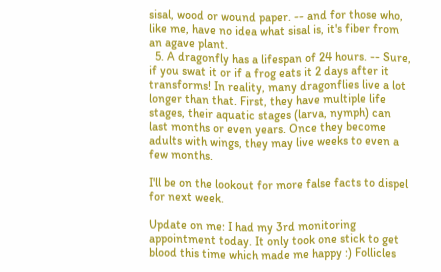sisal, wood or wound paper. -- and for those who, like me, have no idea what sisal is, it's fiber from an agave plant.
  5. A dragonfly has a lifespan of 24 hours. -- Sure, if you swat it or if a frog eats it 2 days after it transforms! In reality, many dragonflies live a lot longer than that. First, they have multiple life stages, their aquatic stages (larva, nymph) can last months or even years. Once they become adults with wings, they may live weeks to even a few months.

I'll be on the lookout for more false facts to dispel for next week.

Update on me: I had my 3rd monitoring appointment today. It only took one stick to get blood this time which made me happy :) Follicles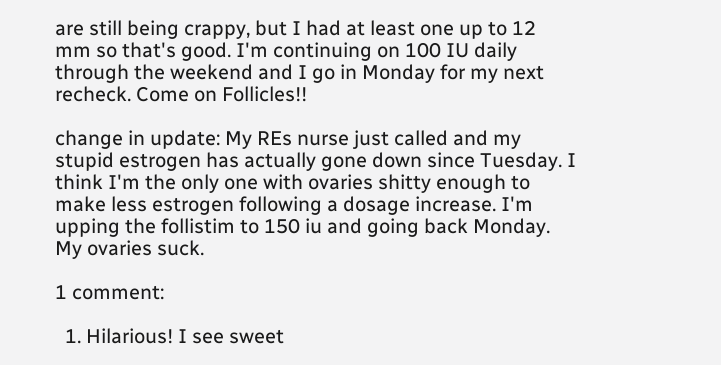are still being crappy, but I had at least one up to 12 mm so that's good. I'm continuing on 100 IU daily through the weekend and I go in Monday for my next recheck. Come on Follicles!!

change in update: My REs nurse just called and my stupid estrogen has actually gone down since Tuesday. I think I'm the only one with ovaries shitty enough to make less estrogen following a dosage increase. I'm upping the follistim to 150 iu and going back Monday. My ovaries suck.

1 comment:

  1. Hilarious! I see sweet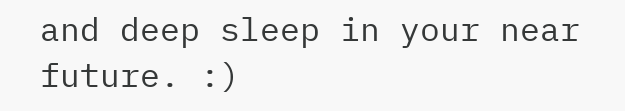and deep sleep in your near future. :)